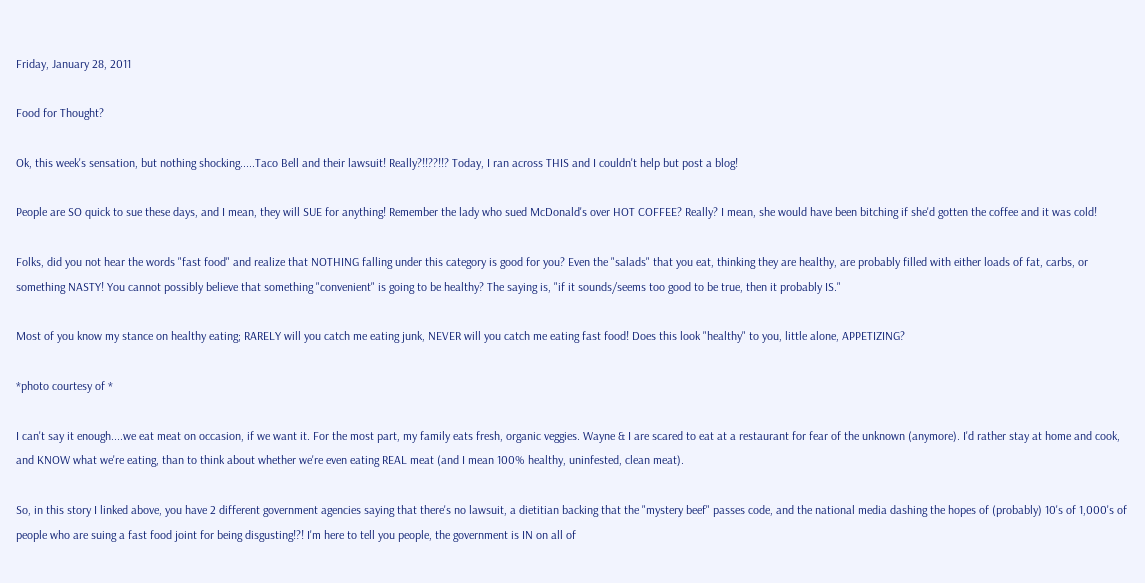Friday, January 28, 2011

Food for Thought?

Ok, this week's sensation, but nothing shocking.....Taco Bell and their lawsuit! Really?!!??!!? Today, I ran across THIS and I couldn't help but post a blog!

People are SO quick to sue these days, and I mean, they will SUE for anything! Remember the lady who sued McDonald's over HOT COFFEE? Really? I mean, she would have been bitching if she'd gotten the coffee and it was cold!

Folks, did you not hear the words "fast food" and realize that NOTHING falling under this category is good for you? Even the "salads" that you eat, thinking they are healthy, are probably filled with either loads of fat, carbs, or something NASTY! You cannot possibly believe that something "convenient" is going to be healthy? The saying is, "if it sounds/seems too good to be true, then it probably IS."

Most of you know my stance on healthy eating; RARELY will you catch me eating junk, NEVER will you catch me eating fast food! Does this look "healthy" to you, little alone, APPETIZING?

*photo courtesy of *

I can't say it enough....we eat meat on occasion, if we want it. For the most part, my family eats fresh, organic veggies. Wayne & I are scared to eat at a restaurant for fear of the unknown (anymore). I'd rather stay at home and cook, and KNOW what we're eating, than to think about whether we're even eating REAL meat (and I mean 100% healthy, uninfested, clean meat).

So, in this story I linked above, you have 2 different government agencies saying that there's no lawsuit, a dietitian backing that the "mystery beef" passes code, and the national media dashing the hopes of (probably) 10's of 1,000's of people who are suing a fast food joint for being disgusting!?! I'm here to tell you people, the government is IN on all of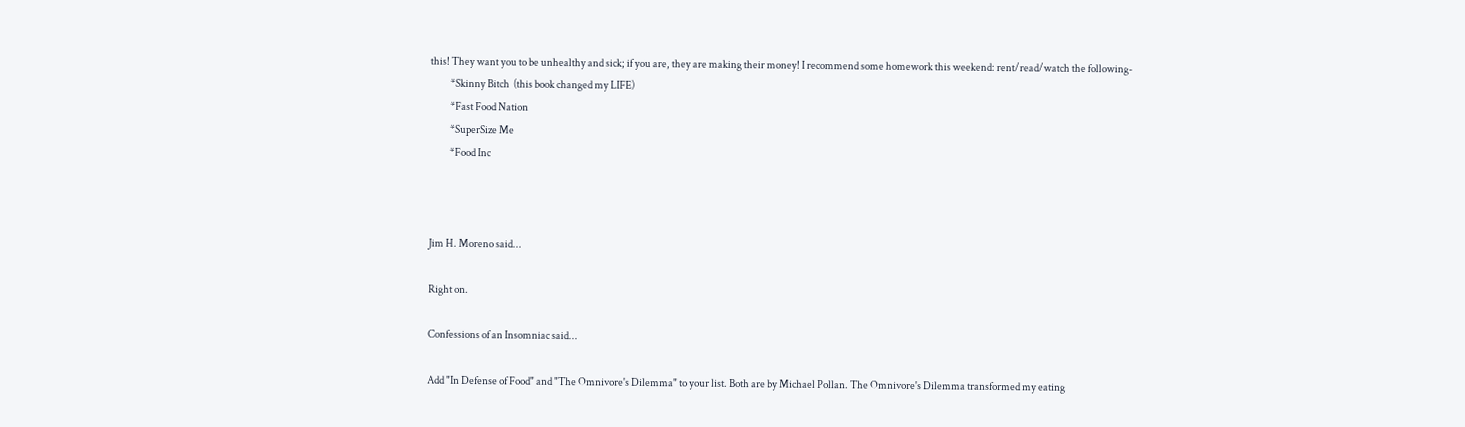this! They want you to be unhealthy and sick; if you are, they are making their money! I recommend some homework this weekend: rent/read/watch the following-
          *Skinny Bitch  (this book changed my LIFE)
          *Fast Food Nation
          *SuperSize Me
          *Food Inc



Jim H. Moreno said...

Right on.

Confessions of an Insomniac said...

Add "In Defense of Food" and "The Omnivore's Dilemma" to your list. Both are by Michael Pollan. The Omnivore's Dilemma transformed my eating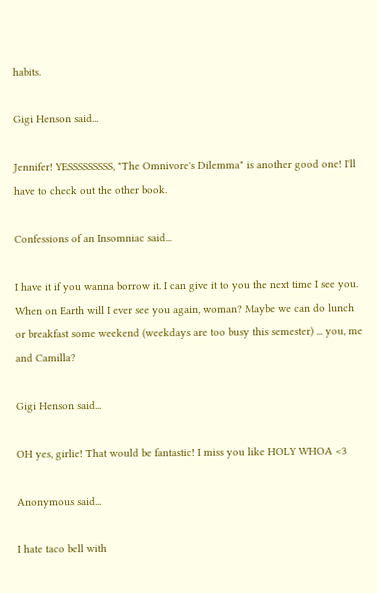habits.

Gigi Henson said...

Jennifer! YESSSSSSSSS, "The Omnivore's Dilemma" is another good one! I'll have to check out the other book.

Confessions of an Insomniac said...

I have it if you wanna borrow it. I can give it to you the next time I see you. When on Earth will I ever see you again, woman? Maybe we can do lunch or breakfast some weekend (weekdays are too busy this semester) ... you, me and Camilla?

Gigi Henson said...

OH yes, girlie! That would be fantastic! I miss you like HOLY WHOA <3

Anonymous said...

I hate taco bell with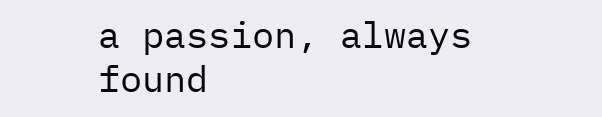a passion, always found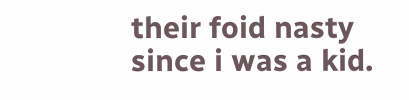their foid nasty since i was a kid.